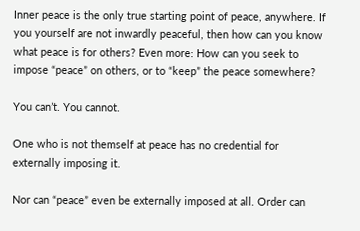Inner peace is the only true starting point of peace, anywhere. If you yourself are not inwardly peaceful, then how can you know what peace is for others? Even more: How can you seek to impose “peace” on others, or to “keep” the peace somewhere?

You can’t. You cannot.

One who is not themself at peace has no credential for externally imposing it.

Nor can “peace” even be externally imposed at all. Order can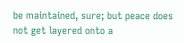be maintained, sure; but peace does not get layered onto a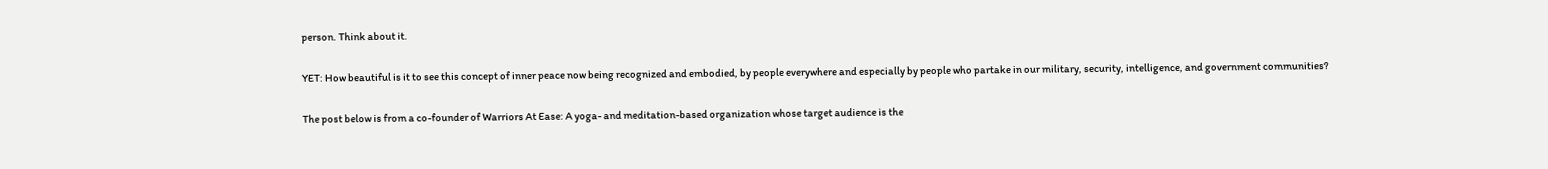person. Think about it.

YET: How beautiful is it to see this concept of inner peace now being recognized and embodied, by people everywhere and especially by people who partake in our military, security, intelligence, and government communities?

The post below is from a co-founder of Warriors At Ease: A yoga- and meditation-based organization whose target audience is the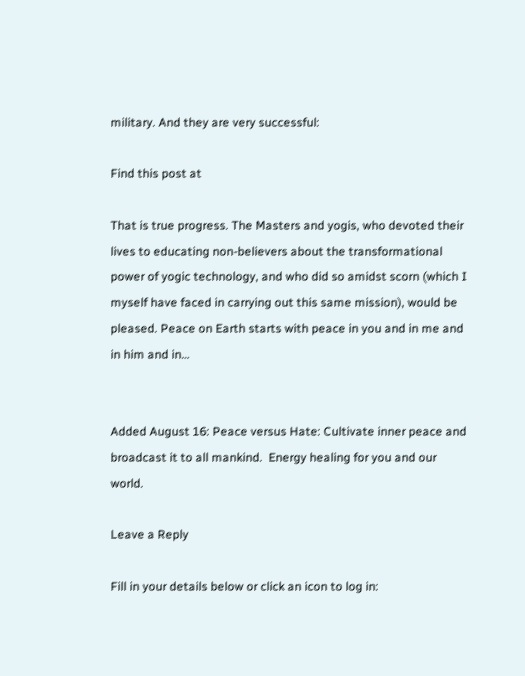military. And they are very successful:

Find this post at

That is true progress. The Masters and yogis, who devoted their lives to educating non-believers about the transformational power of yogic technology, and who did so amidst scorn (which I myself have faced in carrying out this same mission), would be pleased. Peace on Earth starts with peace in you and in me and in him and in…


Added August 16: Peace versus Hate: Cultivate inner peace and broadcast it to all mankind.  Energy healing for you and our world.

Leave a Reply

Fill in your details below or click an icon to log in: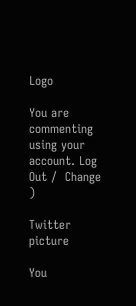Logo

You are commenting using your account. Log Out /  Change )

Twitter picture

You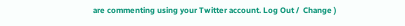are commenting using your Twitter account. Log Out /  Change )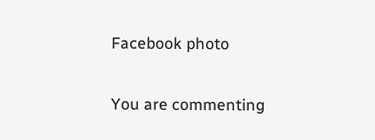Facebook photo

You are commenting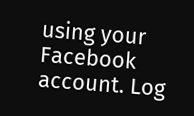using your Facebook account. Log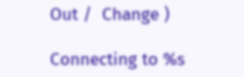Out /  Change )

Connecting to %s